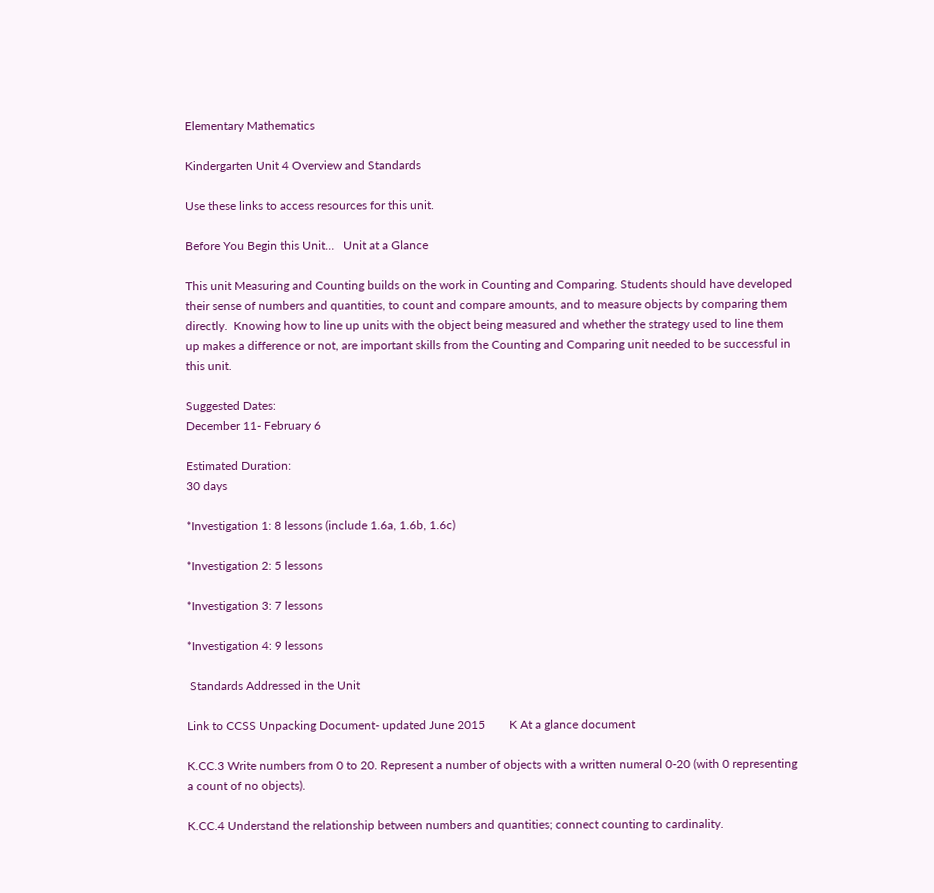Elementary Mathematics

Kindergarten Unit 4 Overview and Standards

Use these links to access resources for this unit.

Before You Begin this Unit…   Unit at a Glance

This unit Measuring and Counting builds on the work in Counting and Comparing. Students should have developed their sense of numbers and quantities, to count and compare amounts, and to measure objects by comparing them directly.  Knowing how to line up units with the object being measured and whether the strategy used to line them up makes a difference or not, are important skills from the Counting and Comparing unit needed to be successful in this unit.

Suggested Dates:
December 11- February 6

Estimated Duration:
30 days

*Investigation 1: 8 lessons (include 1.6a, 1.6b, 1.6c)

*Investigation 2: 5 lessons

*Investigation 3: 7 lessons

*Investigation 4: 9 lessons

 Standards Addressed in the Unit

Link to CCSS Unpacking Document- updated June 2015        K At a glance document

K.CC.3 Write numbers from 0 to 20. Represent a number of objects with a written numeral 0-20 (with 0 representing a count of no objects).

K.CC.4 Understand the relationship between numbers and quantities; connect counting to cardinality.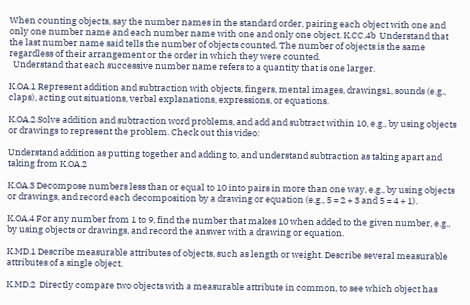When counting objects, say the number names in the standard order, pairing each object with one and only one number name and each number name with one and only one object. K.CC.4b  Understand that the last number name said tells the number of objects counted. The number of objects is the same regardless of their arrangement or the order in which they were counted.
  Understand that each successive number name refers to a quantity that is one larger.

K.OA.1 Represent addition and subtraction with objects, fingers, mental images, drawings1, sounds (e.g., claps), acting out situations, verbal explanations, expressions, or equations.

K.OA.2 Solve addition and subtraction word problems, and add and subtract within 10, e.g., by using objects or drawings to represent the problem. Check out this video:

Understand addition as putting together and adding to, and understand subtraction as taking apart and taking from K.OA.2

K.OA.3 Decompose numbers less than or equal to 10 into pairs in more than one way, e.g., by using objects or drawings, and record each decomposition by a drawing or equation (e.g., 5 = 2 + 3 and 5 = 4 + 1).

K.OA.4 For any number from 1 to 9, find the number that makes 10 when added to the given number, e.g., by using objects or drawings, and record the answer with a drawing or equation.

K.MD.1 Describe measurable attributes of objects, such as length or weight. Describe several measurable attributes of a single object.

K.MD.2  Directly compare two objects with a measurable attribute in common, to see which object has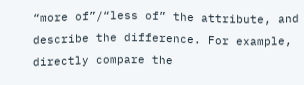“more of”/“less of” the attribute, and describe the difference. For example, directly compare the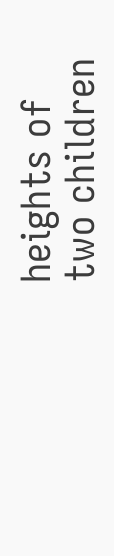heights of two children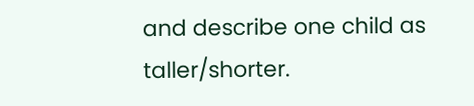and describe one child as taller/shorter.